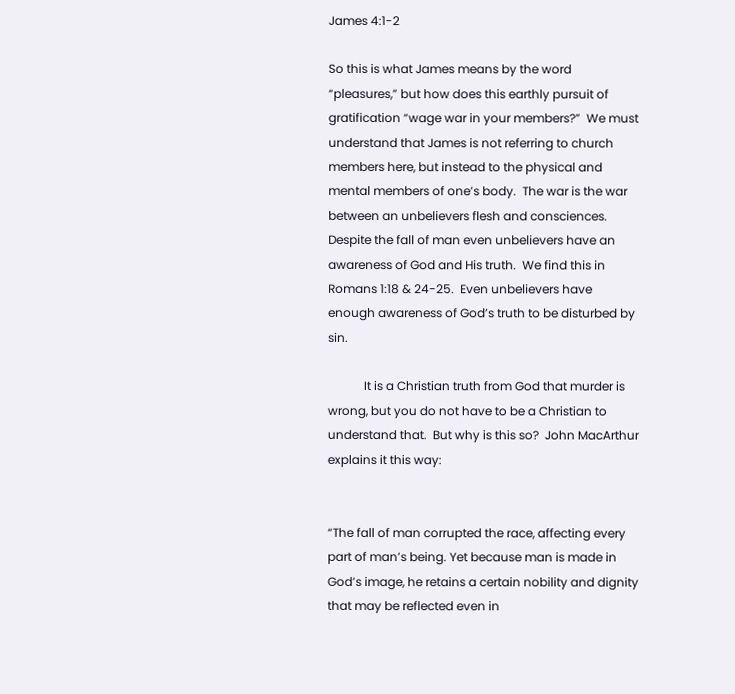James 4:1-2

So this is what James means by the word “pleasures,” but how does this earthly pursuit of gratification “wage war in your members?”  We must understand that James is not referring to church members here, but instead to the physical and mental members of one’s body.  The war is the war between an unbelievers flesh and consciences.  Despite the fall of man even unbelievers have an awareness of God and His truth.  We find this in Romans 1:18 & 24-25.  Even unbelievers have enough awareness of God’s truth to be disturbed by sin.

            It is a Christian truth from God that murder is wrong, but you do not have to be a Christian to understand that.  But why is this so?  John MacArthur explains it this way:


“The fall of man corrupted the race, affecting every part of man’s being. Yet because man is made in God’s image, he retains a certain nobility and dignity that may be reflected even in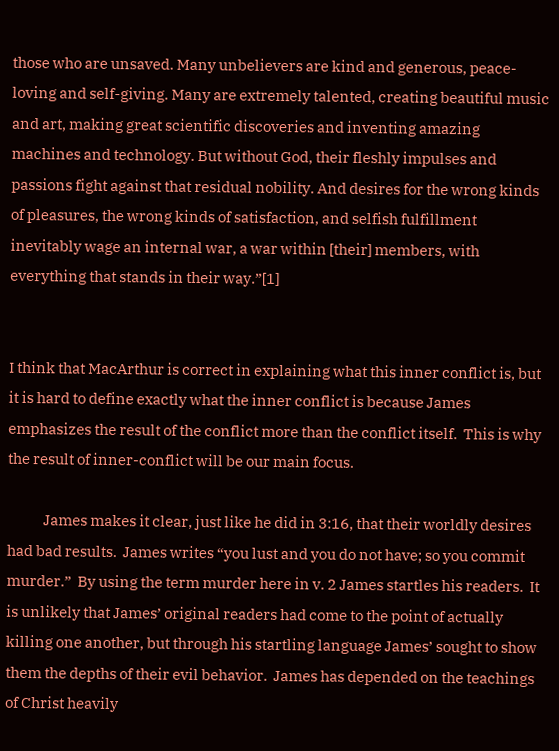those who are unsaved. Many unbelievers are kind and generous, peace-loving and self-giving. Many are extremely talented, creating beautiful music and art, making great scientific discoveries and inventing amazing machines and technology. But without God, their fleshly impulses and passions fight against that residual nobility. And desires for the wrong kinds of pleasures, the wrong kinds of satisfaction, and selfish fulfillment inevitably wage an internal war, a war within [their] members, with everything that stands in their way.”[1]


I think that MacArthur is correct in explaining what this inner conflict is, but it is hard to define exactly what the inner conflict is because James emphasizes the result of the conflict more than the conflict itself.  This is why the result of inner-conflict will be our main focus.

            James makes it clear, just like he did in 3:16, that their worldly desires had bad results.  James writes “you lust and you do not have; so you commit murder.”  By using the term murder here in v. 2 James startles his readers.  It is unlikely that James’ original readers had come to the point of actually killing one another, but through his startling language James’ sought to show them the depths of their evil behavior.  James has depended on the teachings of Christ heavily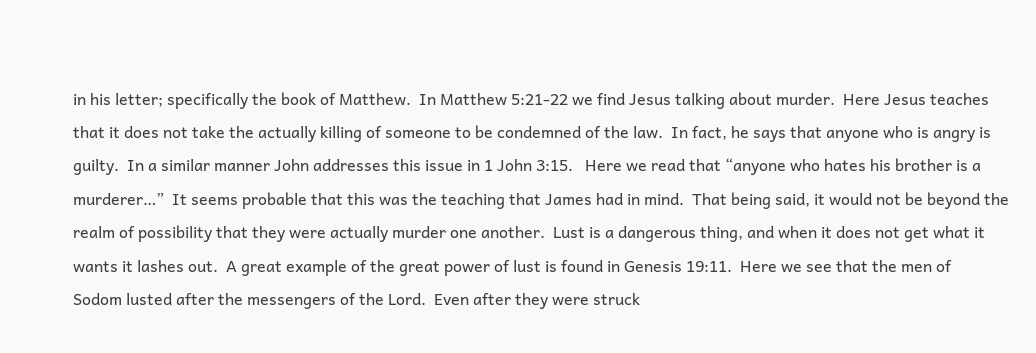in his letter; specifically the book of Matthew.  In Matthew 5:21-22 we find Jesus talking about murder.  Here Jesus teaches that it does not take the actually killing of someone to be condemned of the law.  In fact, he says that anyone who is angry is guilty.  In a similar manner John addresses this issue in 1 John 3:15.   Here we read that “anyone who hates his brother is a murderer…”  It seems probable that this was the teaching that James had in mind.  That being said, it would not be beyond the realm of possibility that they were actually murder one another.  Lust is a dangerous thing, and when it does not get what it wants it lashes out.  A great example of the great power of lust is found in Genesis 19:11.  Here we see that the men of
Sodom lusted after the messengers of the Lord.  Even after they were struck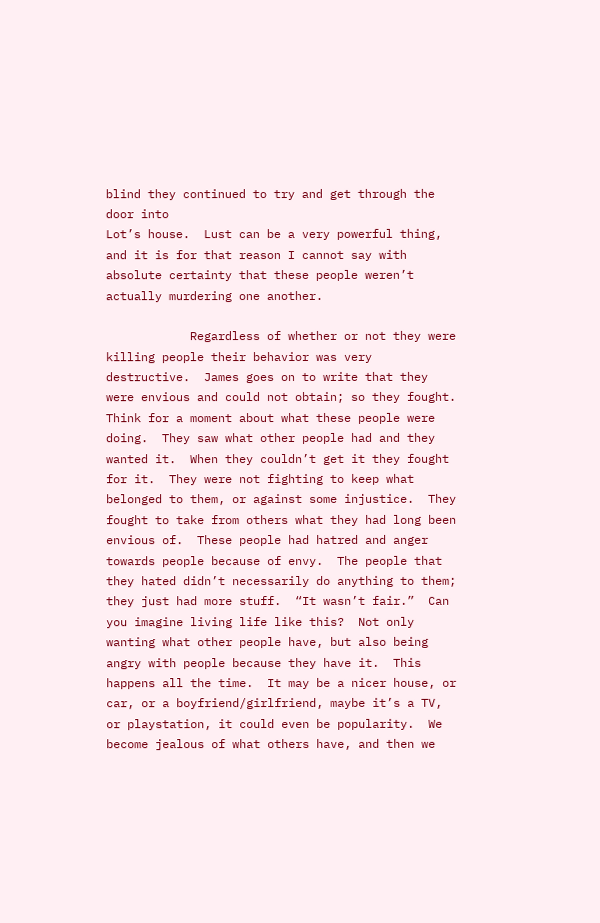blind they continued to try and get through the door into
Lot’s house.  Lust can be a very powerful thing, and it is for that reason I cannot say with absolute certainty that these people weren’t actually murdering one another.

            Regardless of whether or not they were killing people their behavior was very destructive.  James goes on to write that they were envious and could not obtain; so they fought.  Think for a moment about what these people were doing.  They saw what other people had and they wanted it.  When they couldn’t get it they fought for it.  They were not fighting to keep what belonged to them, or against some injustice.  They fought to take from others what they had long been envious of.  These people had hatred and anger towards people because of envy.  The people that they hated didn’t necessarily do anything to them; they just had more stuff.  “It wasn’t fair.”  Can you imagine living life like this?  Not only wanting what other people have, but also being angry with people because they have it.  This happens all the time.  It may be a nicer house, or car, or a boyfriend/girlfriend, maybe it’s a TV, or playstation, it could even be popularity.  We become jealous of what others have, and then we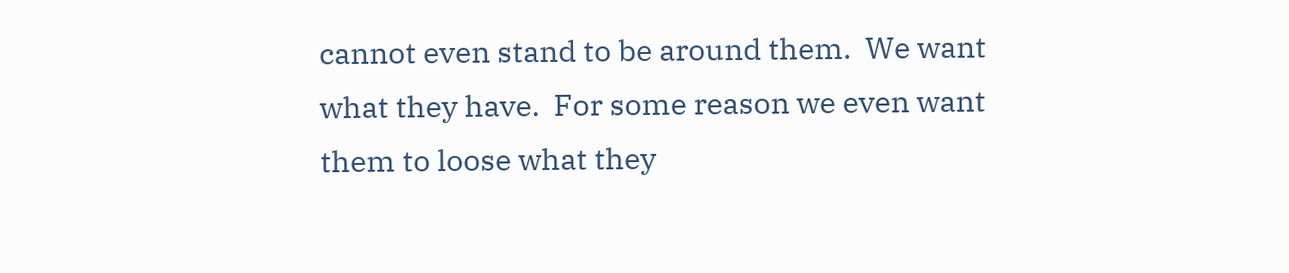cannot even stand to be around them.  We want what they have.  For some reason we even want them to loose what they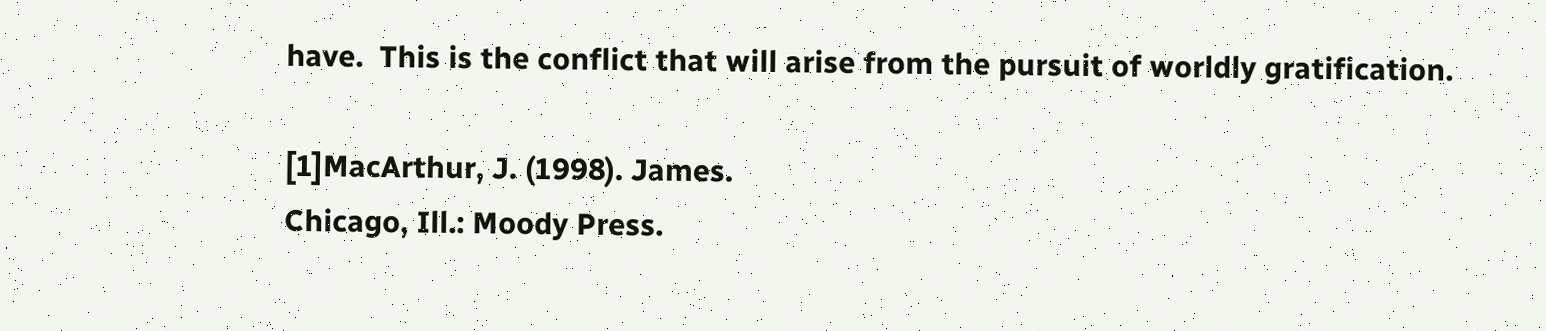have.  This is the conflict that will arise from the pursuit of worldly gratification.

[1]MacArthur, J. (1998). James.
Chicago, Ill.: Moody Press.